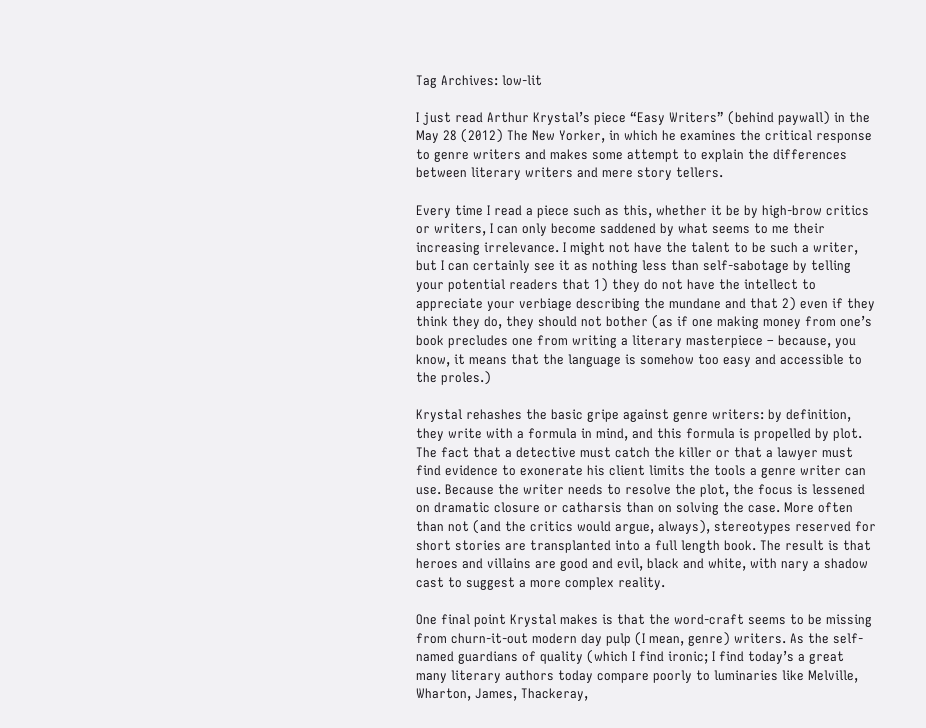Tag Archives: low-lit

I just read Arthur Krystal’s piece “Easy Writers” (behind paywall) in the May 28 (2012) The New Yorker, in which he examines the critical response to genre writers and makes some attempt to explain the differences between literary writers and mere story tellers.

Every time I read a piece such as this, whether it be by high-brow critics or writers, I can only become saddened by what seems to me their increasing irrelevance. I might not have the talent to be such a writer, but I can certainly see it as nothing less than self-sabotage by telling your potential readers that 1) they do not have the intellect to appreciate your verbiage describing the mundane and that 2) even if they think they do, they should not bother (as if one making money from one’s book precludes one from writing a literary masterpiece – because, you know, it means that the language is somehow too easy and accessible to the proles.)

Krystal rehashes the basic gripe against genre writers: by definition, they write with a formula in mind, and this formula is propelled by plot. The fact that a detective must catch the killer or that a lawyer must find evidence to exonerate his client limits the tools a genre writer can use. Because the writer needs to resolve the plot, the focus is lessened on dramatic closure or catharsis than on solving the case. More often than not (and the critics would argue, always), stereotypes reserved for short stories are transplanted into a full length book. The result is that heroes and villains are good and evil, black and white, with nary a shadow cast to suggest a more complex reality.

One final point Krystal makes is that the word-craft seems to be missing from churn-it-out modern day pulp (I mean, genre) writers. As the self-named guardians of quality (which I find ironic; I find today’s a great many literary authors today compare poorly to luminaries like Melville, Wharton, James, Thackeray,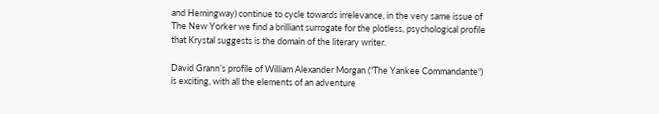and Hemingway) continue to cycle towards irrelevance, in the very same issue of The New Yorker we find a brilliant surrogate for the plotless, psychological profile that Krystal suggests is the domain of the literary writer.

David Grann’s profile of William Alexander Morgan (“The Yankee Commandante“) is exciting, with all the elements of an adventure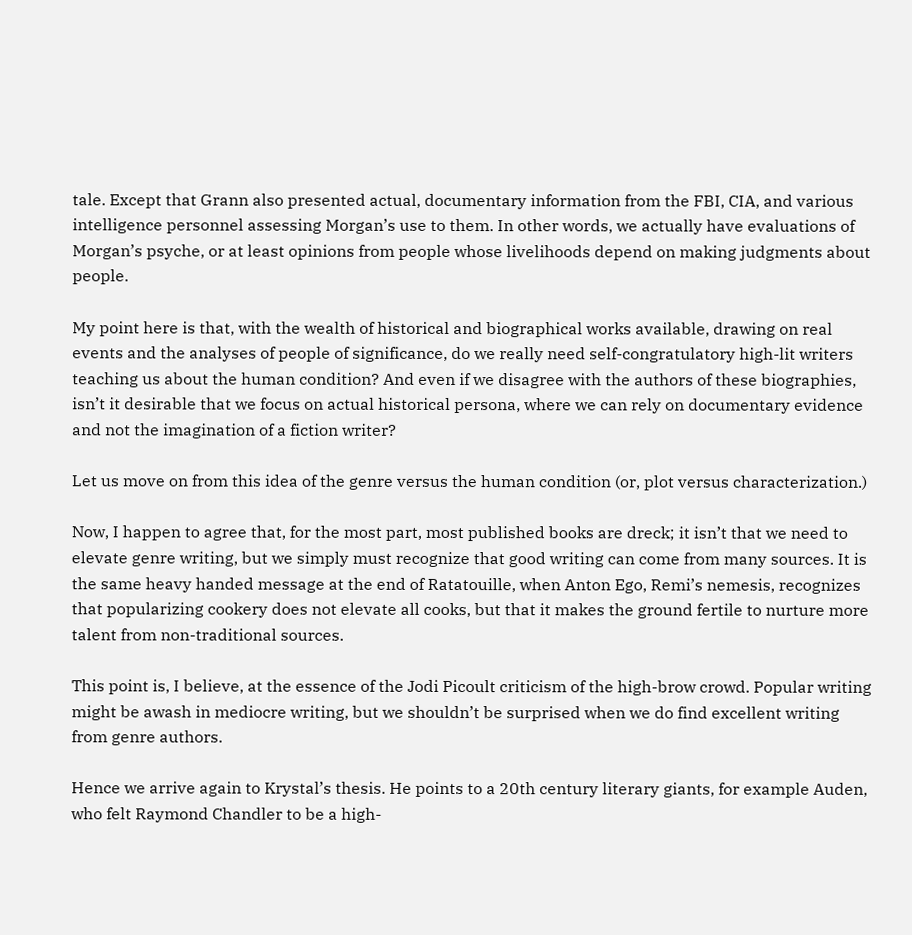tale. Except that Grann also presented actual, documentary information from the FBI, CIA, and various intelligence personnel assessing Morgan’s use to them. In other words, we actually have evaluations of Morgan’s psyche, or at least opinions from people whose livelihoods depend on making judgments about people.

My point here is that, with the wealth of historical and biographical works available, drawing on real events and the analyses of people of significance, do we really need self-congratulatory high-lit writers teaching us about the human condition? And even if we disagree with the authors of these biographies, isn’t it desirable that we focus on actual historical persona, where we can rely on documentary evidence and not the imagination of a fiction writer?

Let us move on from this idea of the genre versus the human condition (or, plot versus characterization.)

Now, I happen to agree that, for the most part, most published books are dreck; it isn’t that we need to elevate genre writing, but we simply must recognize that good writing can come from many sources. It is the same heavy handed message at the end of Ratatouille, when Anton Ego, Remi’s nemesis, recognizes that popularizing cookery does not elevate all cooks, but that it makes the ground fertile to nurture more talent from non-traditional sources.

This point is, I believe, at the essence of the Jodi Picoult criticism of the high-brow crowd. Popular writing might be awash in mediocre writing, but we shouldn’t be surprised when we do find excellent writing from genre authors.

Hence we arrive again to Krystal’s thesis. He points to a 20th century literary giants, for example Auden, who felt Raymond Chandler to be a high-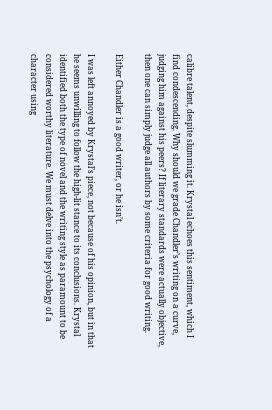calibre talent, despite slumming it. Krystal echoes this sentiment, which I find condescending. Why should we grade Chandler’s writing on a curve, judging him against his peers? If literary standards were actually objective, then one can simply judge all authors by some criteria for good writing.

Either Chandler is a good writer, or he isn’t.

I was left annoyed by Krystal’s piece, not because of his opinion, but in that he seems unwilling to follow the high-lit stance to its conclusions. Krystal identified both the type of novel and the writing style as paramount to be considered worthy literature. We must delve into the psychology of a character using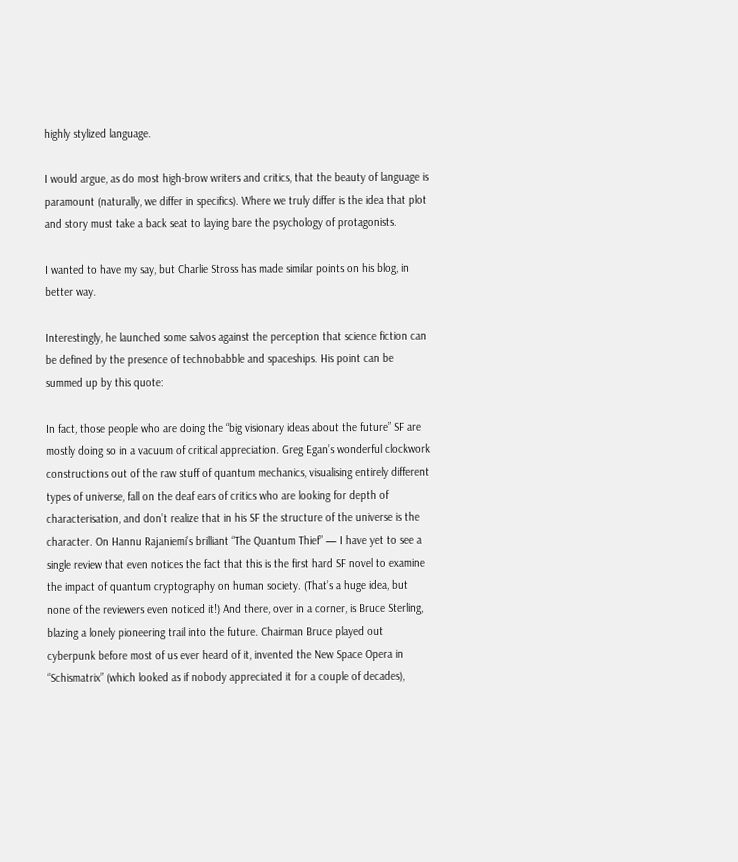highly stylized language.

I would argue, as do most high-brow writers and critics, that the beauty of language is paramount (naturally, we differ in specifics). Where we truly differ is the idea that plot and story must take a back seat to laying bare the psychology of protagonists.

I wanted to have my say, but Charlie Stross has made similar points on his blog, in better way.

Interestingly, he launched some salvos against the perception that science fiction can be defined by the presence of technobabble and spaceships. His point can be summed up by this quote:

In fact, those people who are doing the “big visionary ideas about the future” SF are mostly doing so in a vacuum of critical appreciation. Greg Egan’s wonderful clockwork constructions out of the raw stuff of quantum mechanics, visualising entirely different types of universe, fall on the deaf ears of critics who are looking for depth of characterisation, and don’t realize that in his SF the structure of the universe is the character. On Hannu Rajaniemi’s brilliant “The Quantum Thief” — I have yet to see a single review that even notices the fact that this is the first hard SF novel to examine the impact of quantum cryptography on human society. (That’s a huge idea, but none of the reviewers even noticed it!) And there, over in a corner, is Bruce Sterling, blazing a lonely pioneering trail into the future. Chairman Bruce played out cyberpunk before most of us ever heard of it, invented the New Space Opera in “Schismatrix” (which looked as if nobody appreciated it for a couple of decades),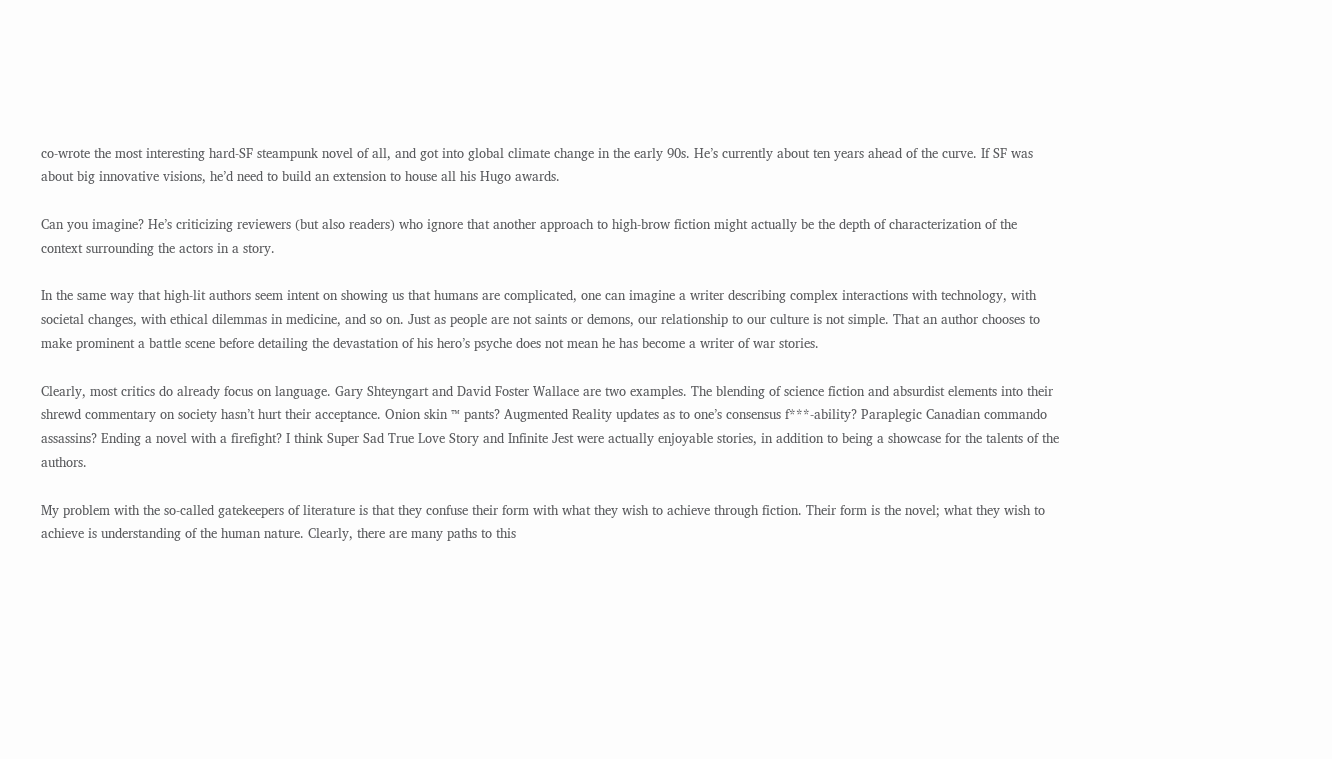co-wrote the most interesting hard-SF steampunk novel of all, and got into global climate change in the early 90s. He’s currently about ten years ahead of the curve. If SF was about big innovative visions, he’d need to build an extension to house all his Hugo awards.

Can you imagine? He’s criticizing reviewers (but also readers) who ignore that another approach to high-brow fiction might actually be the depth of characterization of the context surrounding the actors in a story.

In the same way that high-lit authors seem intent on showing us that humans are complicated, one can imagine a writer describing complex interactions with technology, with societal changes, with ethical dilemmas in medicine, and so on. Just as people are not saints or demons, our relationship to our culture is not simple. That an author chooses to make prominent a battle scene before detailing the devastation of his hero’s psyche does not mean he has become a writer of war stories.

Clearly, most critics do already focus on language. Gary Shteyngart and David Foster Wallace are two examples. The blending of science fiction and absurdist elements into their shrewd commentary on society hasn’t hurt their acceptance. Onion skin ™ pants? Augmented Reality updates as to one’s consensus f***-ability? Paraplegic Canadian commando assassins? Ending a novel with a firefight? I think Super Sad True Love Story and Infinite Jest were actually enjoyable stories, in addition to being a showcase for the talents of the authors.

My problem with the so-called gatekeepers of literature is that they confuse their form with what they wish to achieve through fiction. Their form is the novel; what they wish to achieve is understanding of the human nature. Clearly, there are many paths to this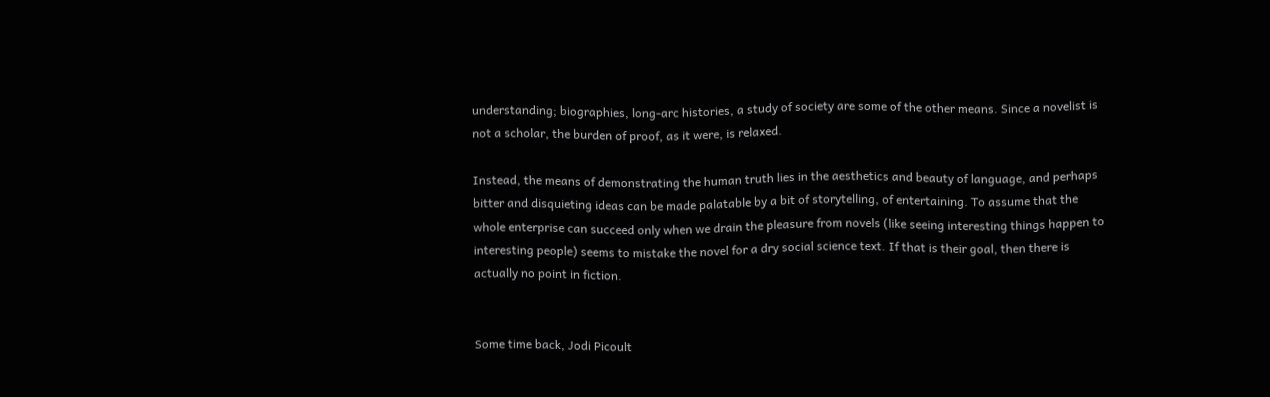understanding; biographies, long-arc histories, a study of society are some of the other means. Since a novelist is not a scholar, the burden of proof, as it were, is relaxed.

Instead, the means of demonstrating the human truth lies in the aesthetics and beauty of language, and perhaps bitter and disquieting ideas can be made palatable by a bit of storytelling, of entertaining. To assume that the whole enterprise can succeed only when we drain the pleasure from novels (like seeing interesting things happen to interesting people) seems to mistake the novel for a dry social science text. If that is their goal, then there is actually no point in fiction.


Some time back, Jodi Picoult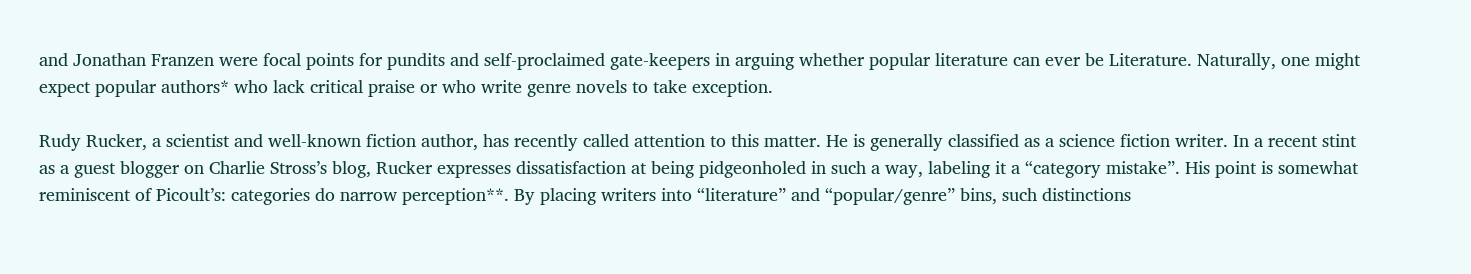and Jonathan Franzen were focal points for pundits and self-proclaimed gate-keepers in arguing whether popular literature can ever be Literature. Naturally, one might expect popular authors* who lack critical praise or who write genre novels to take exception.

Rudy Rucker, a scientist and well-known fiction author, has recently called attention to this matter. He is generally classified as a science fiction writer. In a recent stint as a guest blogger on Charlie Stross’s blog, Rucker expresses dissatisfaction at being pidgeonholed in such a way, labeling it a “category mistake”. His point is somewhat reminiscent of Picoult’s: categories do narrow perception**. By placing writers into “literature” and “popular/genre” bins, such distinctions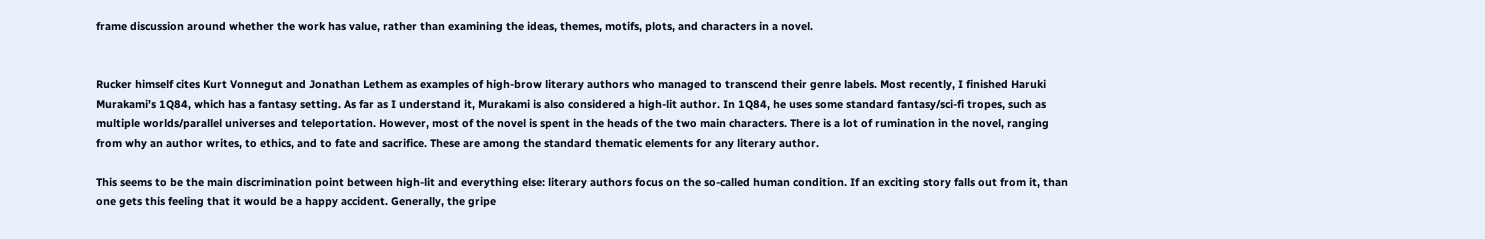frame discussion around whether the work has value, rather than examining the ideas, themes, motifs, plots, and characters in a novel.


Rucker himself cites Kurt Vonnegut and Jonathan Lethem as examples of high-brow literary authors who managed to transcend their genre labels. Most recently, I finished Haruki Murakami’s 1Q84, which has a fantasy setting. As far as I understand it, Murakami is also considered a high-lit author. In 1Q84, he uses some standard fantasy/sci-fi tropes, such as multiple worlds/parallel universes and teleportation. However, most of the novel is spent in the heads of the two main characters. There is a lot of rumination in the novel, ranging from why an author writes, to ethics, and to fate and sacrifice. These are among the standard thematic elements for any literary author.

This seems to be the main discrimination point between high-lit and everything else: literary authors focus on the so-called human condition. If an exciting story falls out from it, than one gets this feeling that it would be a happy accident. Generally, the gripe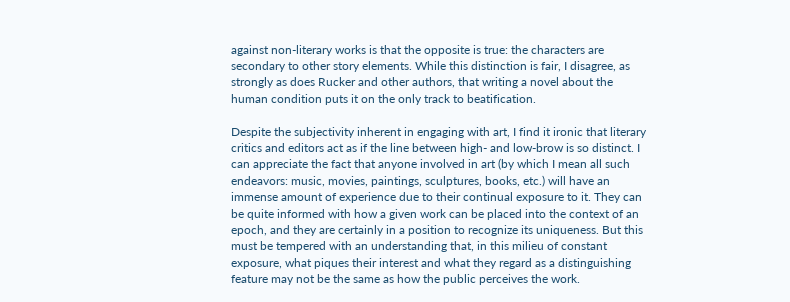against non-literary works is that the opposite is true: the characters are secondary to other story elements. While this distinction is fair, I disagree, as strongly as does Rucker and other authors, that writing a novel about the human condition puts it on the only track to beatification.

Despite the subjectivity inherent in engaging with art, I find it ironic that literary critics and editors act as if the line between high- and low-brow is so distinct. I can appreciate the fact that anyone involved in art (by which I mean all such endeavors: music, movies, paintings, sculptures, books, etc.) will have an immense amount of experience due to their continual exposure to it. They can be quite informed with how a given work can be placed into the context of an epoch, and they are certainly in a position to recognize its uniqueness. But this must be tempered with an understanding that, in this milieu of constant exposure, what piques their interest and what they regard as a distinguishing feature may not be the same as how the public perceives the work.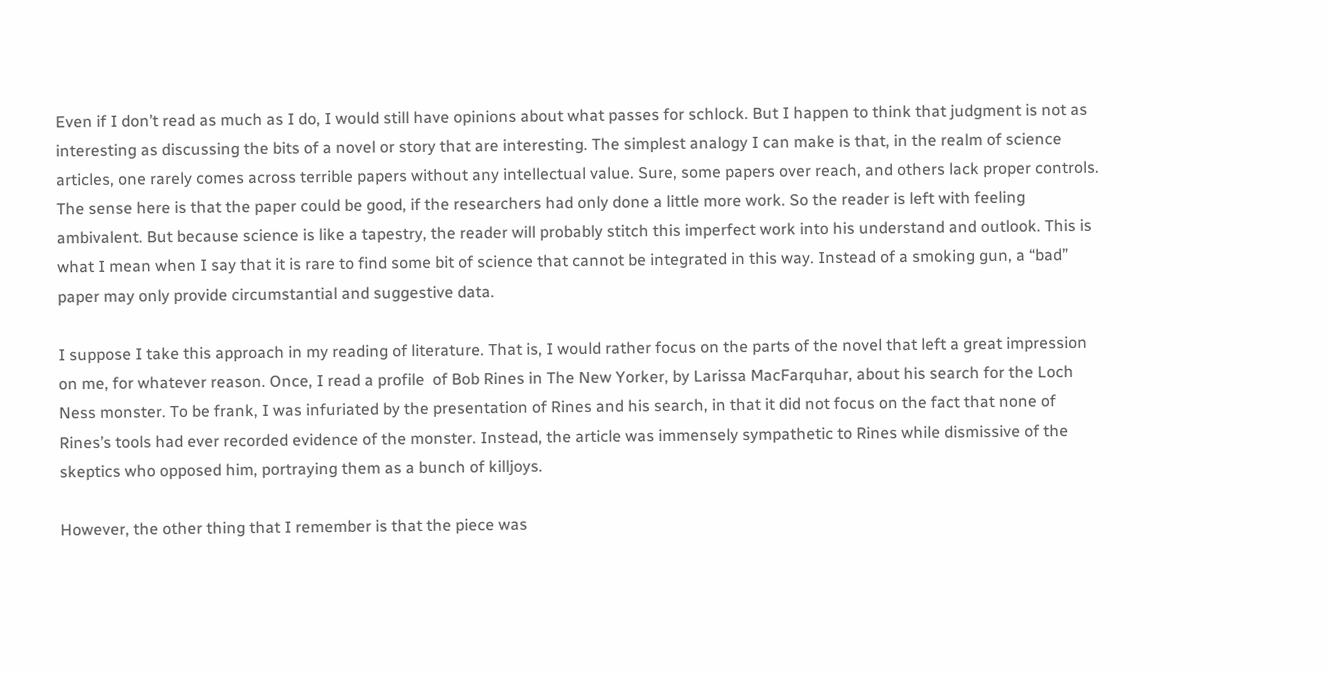Even if I don’t read as much as I do, I would still have opinions about what passes for schlock. But I happen to think that judgment is not as interesting as discussing the bits of a novel or story that are interesting. The simplest analogy I can make is that, in the realm of science articles, one rarely comes across terrible papers without any intellectual value. Sure, some papers over reach, and others lack proper controls. The sense here is that the paper could be good, if the researchers had only done a little more work. So the reader is left with feeling ambivalent. But because science is like a tapestry, the reader will probably stitch this imperfect work into his understand and outlook. This is what I mean when I say that it is rare to find some bit of science that cannot be integrated in this way. Instead of a smoking gun, a “bad” paper may only provide circumstantial and suggestive data.

I suppose I take this approach in my reading of literature. That is, I would rather focus on the parts of the novel that left a great impression on me, for whatever reason. Once, I read a profile  of Bob Rines in The New Yorker, by Larissa MacFarquhar, about his search for the Loch Ness monster. To be frank, I was infuriated by the presentation of Rines and his search, in that it did not focus on the fact that none of Rines’s tools had ever recorded evidence of the monster. Instead, the article was immensely sympathetic to Rines while dismissive of the skeptics who opposed him, portraying them as a bunch of killjoys.

However, the other thing that I remember is that the piece was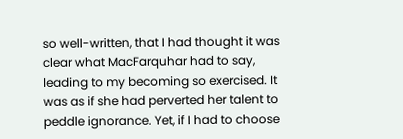so well-written, that I had thought it was clear what MacFarquhar had to say, leading to my becoming so exercised. It was as if she had perverted her talent to peddle ignorance. Yet, if I had to choose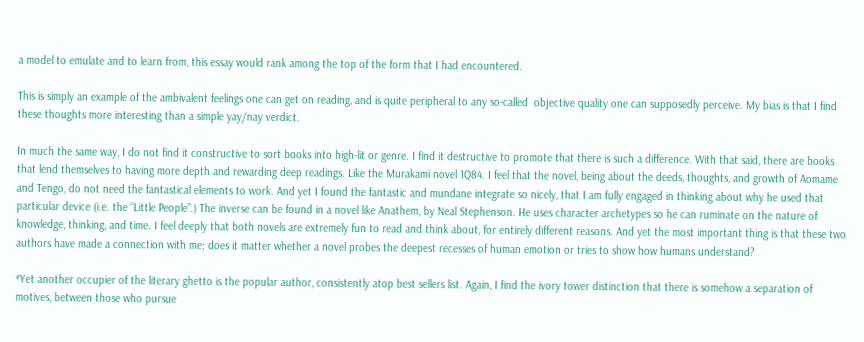a model to emulate and to learn from, this essay would rank among the top of the form that I had encountered.

This is simply an example of the ambivalent feelings one can get on reading, and is quite peripheral to any so-called  objective quality one can supposedly perceive. My bias is that I find these thoughts more interesting than a simple yay/nay verdict.

In much the same way, I do not find it constructive to sort books into high-lit or genre. I find it destructive to promote that there is such a difference. With that said, there are books that lend themselves to having more depth and rewarding deep readings. Like the Murakami novel 1Q84. I feel that the novel, being about the deeds, thoughts, and growth of Aomame and Tengo, do not need the fantastical elements to work. And yet I found the fantastic and mundane integrate so nicely, that I am fully engaged in thinking about why he used that particular device (i.e. the “Little People”.) The inverse can be found in a novel like Anathem, by Neal Stephenson. He uses character archetypes so he can ruminate on the nature of knowledge, thinking, and time. I feel deeply that both novels are extremely fun to read and think about, for entirely different reasons. And yet the most important thing is that these two authors have made a connection with me; does it matter whether a novel probes the deepest recesses of human emotion or tries to show how humans understand?

*Yet another occupier of the literary ghetto is the popular author, consistently atop best sellers list. Again, I find the ivory tower distinction that there is somehow a separation of motives, between those who pursue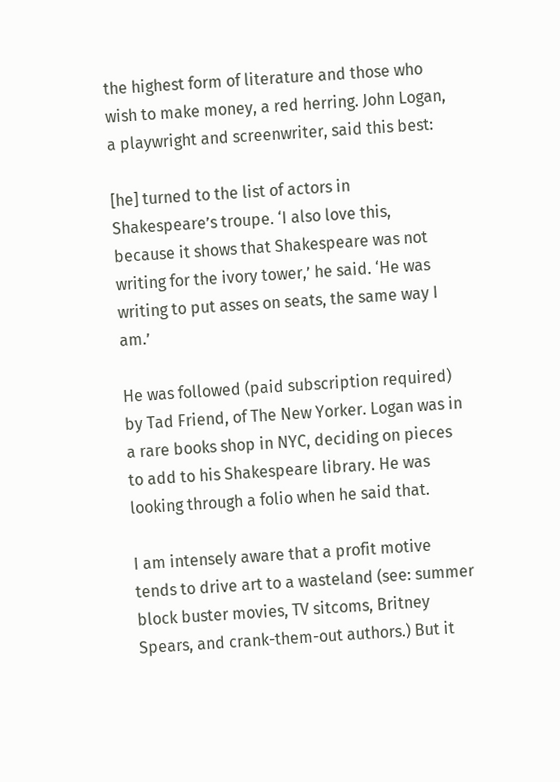the highest form of literature and those who wish to make money, a red herring. John Logan, a playwright and screenwriter, said this best:

[he] turned to the list of actors in Shakespeare’s troupe. ‘I also love this, because it shows that Shakespeare was not writing for the ivory tower,’ he said. ‘He was writing to put asses on seats, the same way I am.’

He was followed (paid subscription required) by Tad Friend, of The New Yorker. Logan was in a rare books shop in NYC, deciding on pieces to add to his Shakespeare library. He was looking through a folio when he said that.

I am intensely aware that a profit motive tends to drive art to a wasteland (see: summer block buster movies, TV sitcoms, Britney Spears, and crank-them-out authors.) But it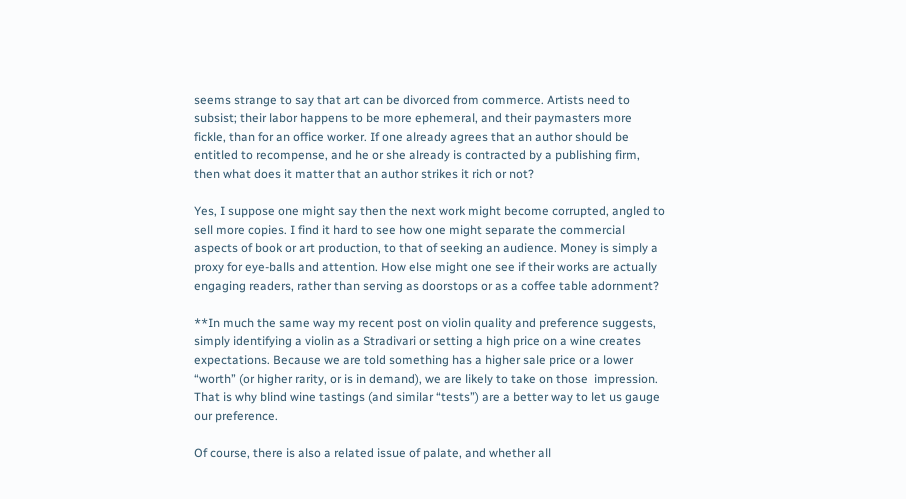seems strange to say that art can be divorced from commerce. Artists need to subsist; their labor happens to be more ephemeral, and their paymasters more fickle, than for an office worker. If one already agrees that an author should be entitled to recompense, and he or she already is contracted by a publishing firm, then what does it matter that an author strikes it rich or not?

Yes, I suppose one might say then the next work might become corrupted, angled to sell more copies. I find it hard to see how one might separate the commercial aspects of book or art production, to that of seeking an audience. Money is simply a proxy for eye-balls and attention. How else might one see if their works are actually engaging readers, rather than serving as doorstops or as a coffee table adornment?

**In much the same way my recent post on violin quality and preference suggests, simply identifying a violin as a Stradivari or setting a high price on a wine creates expectations. Because we are told something has a higher sale price or a lower “worth” (or higher rarity, or is in demand), we are likely to take on those  impression. That is why blind wine tastings (and similar “tests”) are a better way to let us gauge our preference.

Of course, there is also a related issue of palate, and whether all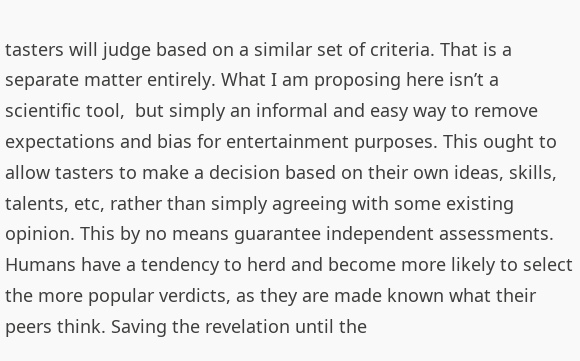tasters will judge based on a similar set of criteria. That is a separate matter entirely. What I am proposing here isn’t a scientific tool,  but simply an informal and easy way to remove expectations and bias for entertainment purposes. This ought to allow tasters to make a decision based on their own ideas, skills, talents, etc, rather than simply agreeing with some existing opinion. This by no means guarantee independent assessments. Humans have a tendency to herd and become more likely to select the more popular verdicts, as they are made known what their peers think. Saving the revelation until the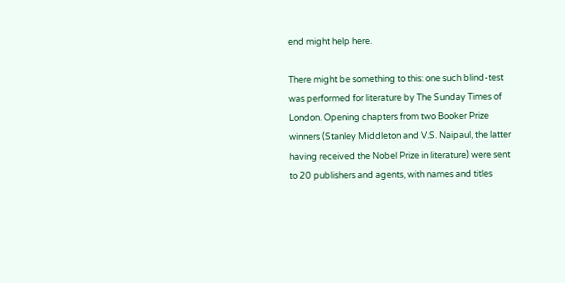end might help here.

There might be something to this: one such blind-test was performed for literature by The Sunday Times of London. Opening chapters from two Booker Prize winners (Stanley Middleton and V.S. Naipaul, the latter having received the Nobel Prize in literature) were sent to 20 publishers and agents, with names and titles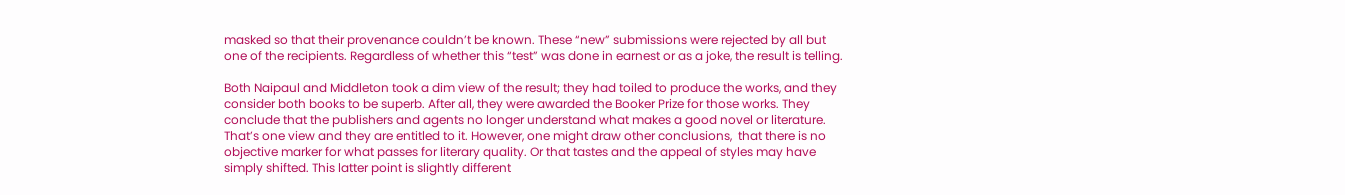masked so that their provenance couldn’t be known. These “new” submissions were rejected by all but one of the recipients. Regardless of whether this “test” was done in earnest or as a joke, the result is telling.

Both Naipaul and Middleton took a dim view of the result; they had toiled to produce the works, and they consider both books to be superb. After all, they were awarded the Booker Prize for those works. They conclude that the publishers and agents no longer understand what makes a good novel or literature. That’s one view and they are entitled to it. However, one might draw other conclusions,  that there is no objective marker for what passes for literary quality. Or that tastes and the appeal of styles may have simply shifted. This latter point is slightly different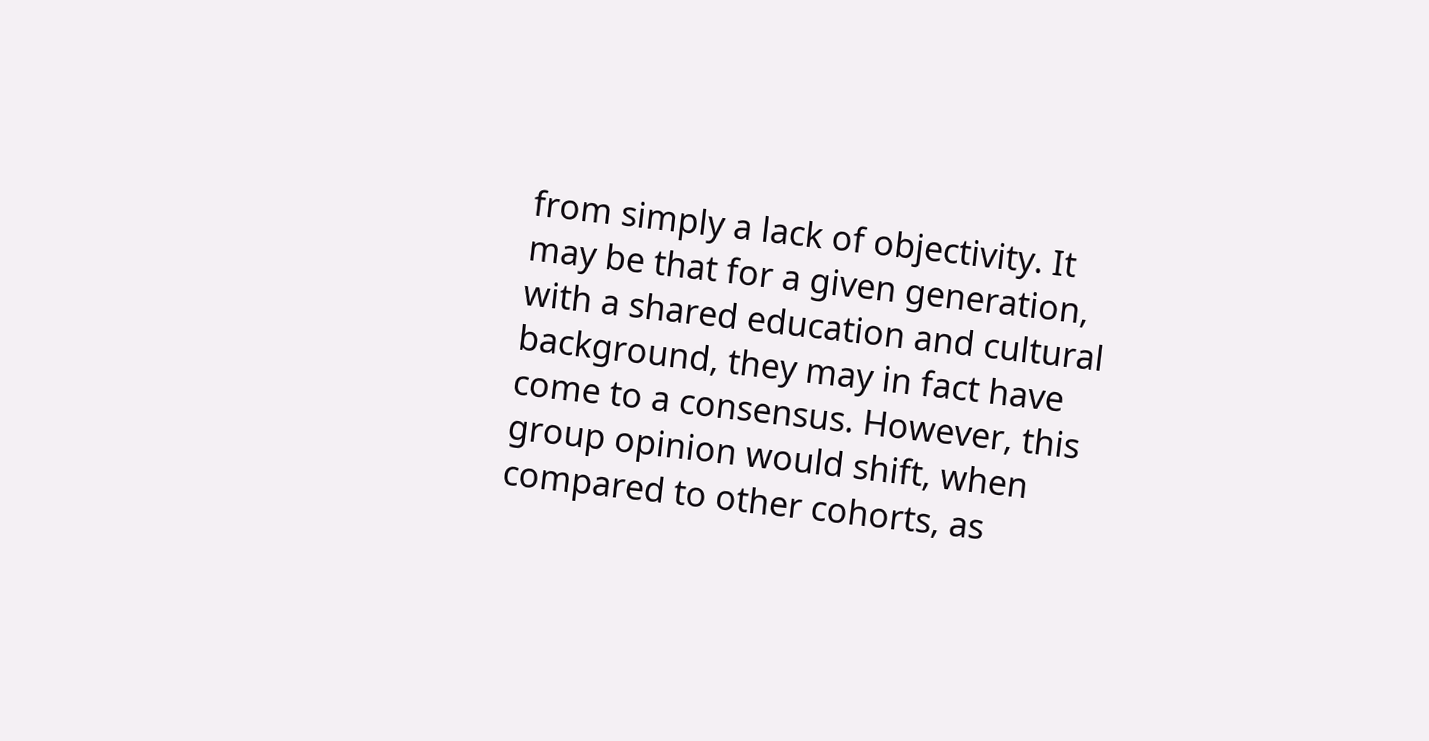from simply a lack of objectivity. It may be that for a given generation, with a shared education and cultural background, they may in fact have come to a consensus. However, this group opinion would shift, when compared to other cohorts, as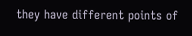they have different points of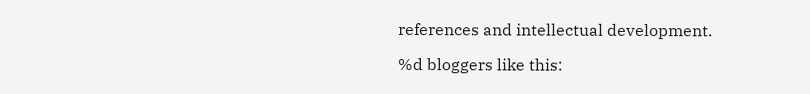references and intellectual development.

%d bloggers like this: